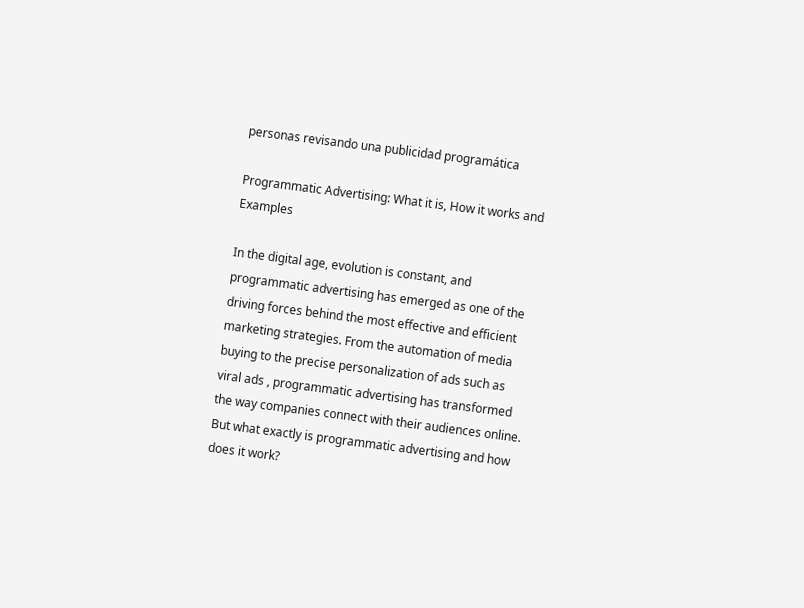personas revisando una publicidad programática

Programmatic Advertising: What it is, How it works and Examples

In the digital age, evolution is constant, and programmatic advertising has emerged as one of the driving forces behind the most effective and efficient marketing strategies. From the automation of media buying to the precise personalization of ads such as viral ads , programmatic advertising has transformed the way companies connect with their audiences online. But what exactly is programmatic advertising and how does it work?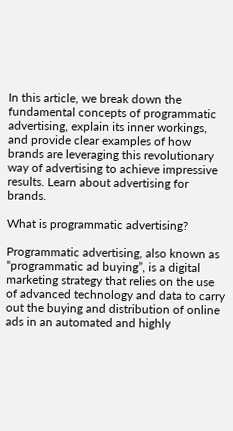In this article, we break down the fundamental concepts of programmatic advertising, explain its inner workings, and provide clear examples of how brands are leveraging this revolutionary way of advertising to achieve impressive results. Learn about advertising for brands.

What is programmatic advertising?

Programmatic advertising, also known as “programmatic ad buying”, is a digital marketing strategy that relies on the use of advanced technology and data to carry out the buying and distribution of online ads in an automated and highly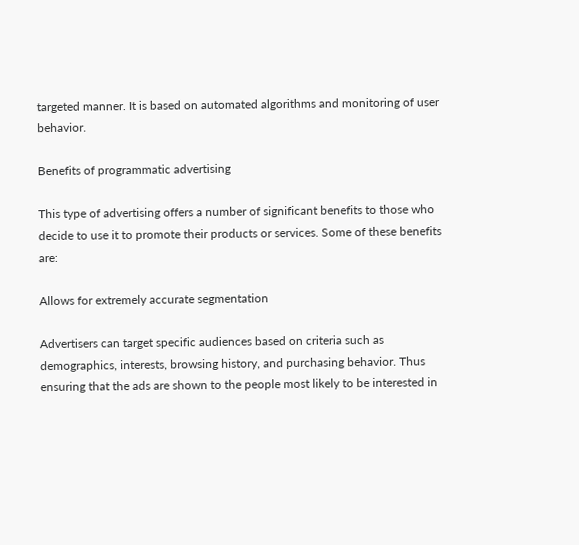targeted manner. It is based on automated algorithms and monitoring of user behavior.

Benefits of programmatic advertising

This type of advertising offers a number of significant benefits to those who decide to use it to promote their products or services. Some of these benefits are:

Allows for extremely accurate segmentation

Advertisers can target specific audiences based on criteria such as demographics, interests, browsing history, and purchasing behavior. Thus ensuring that the ads are shown to the people most likely to be interested in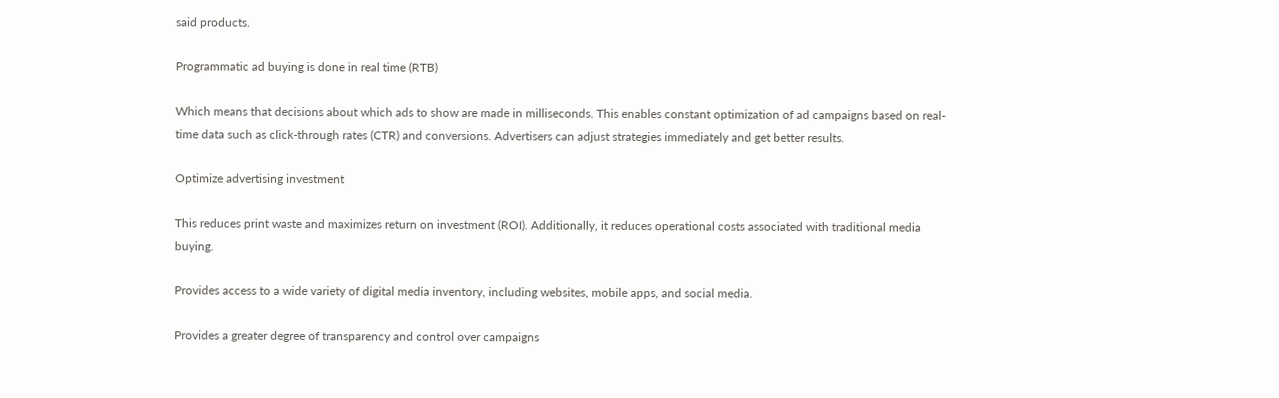said products.

Programmatic ad buying is done in real time (RTB)

Which means that decisions about which ads to show are made in milliseconds. This enables constant optimization of ad campaigns based on real-time data such as click-through rates (CTR) and conversions. Advertisers can adjust strategies immediately and get better results.

Optimize advertising investment

This reduces print waste and maximizes return on investment (ROI). Additionally, it reduces operational costs associated with traditional media buying.

Provides access to a wide variety of digital media inventory, including websites, mobile apps, and social media.

Provides a greater degree of transparency and control over campaigns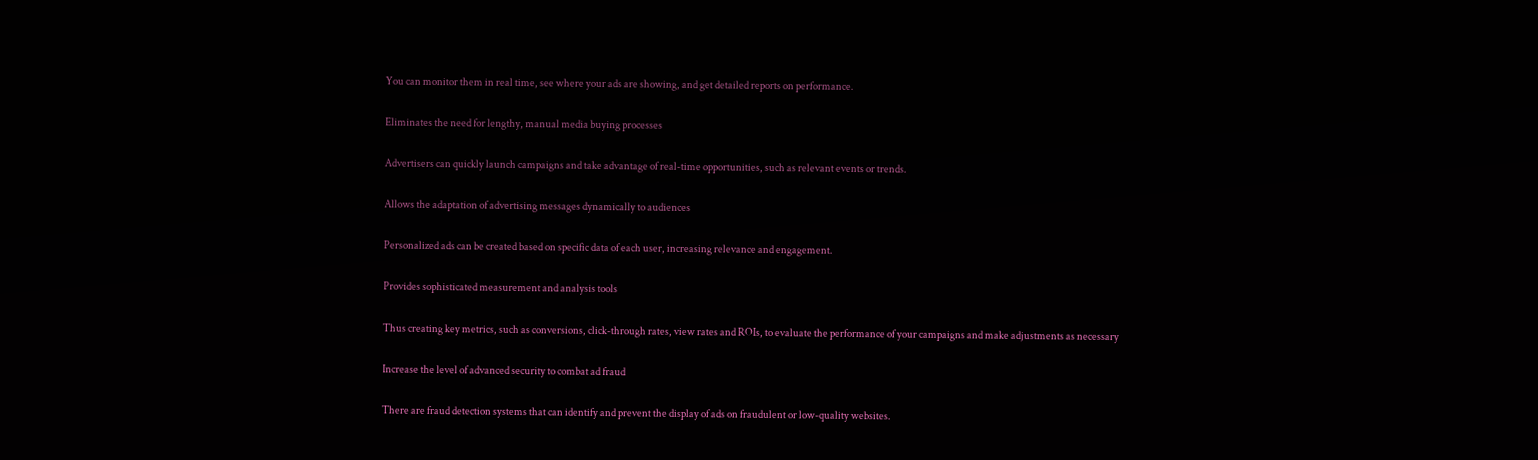You can monitor them in real time, see where your ads are showing, and get detailed reports on performance.

Eliminates the need for lengthy, manual media buying processes

Advertisers can quickly launch campaigns and take advantage of real-time opportunities, such as relevant events or trends.

Allows the adaptation of advertising messages dynamically to audiences

Personalized ads can be created based on specific data of each user, increasing relevance and engagement.

Provides sophisticated measurement and analysis tools

Thus creating key metrics, such as conversions, click-through rates, view rates and ROIs, to evaluate the performance of your campaigns and make adjustments as necessary

Increase the level of advanced security to combat ad fraud

There are fraud detection systems that can identify and prevent the display of ads on fraudulent or low-quality websites.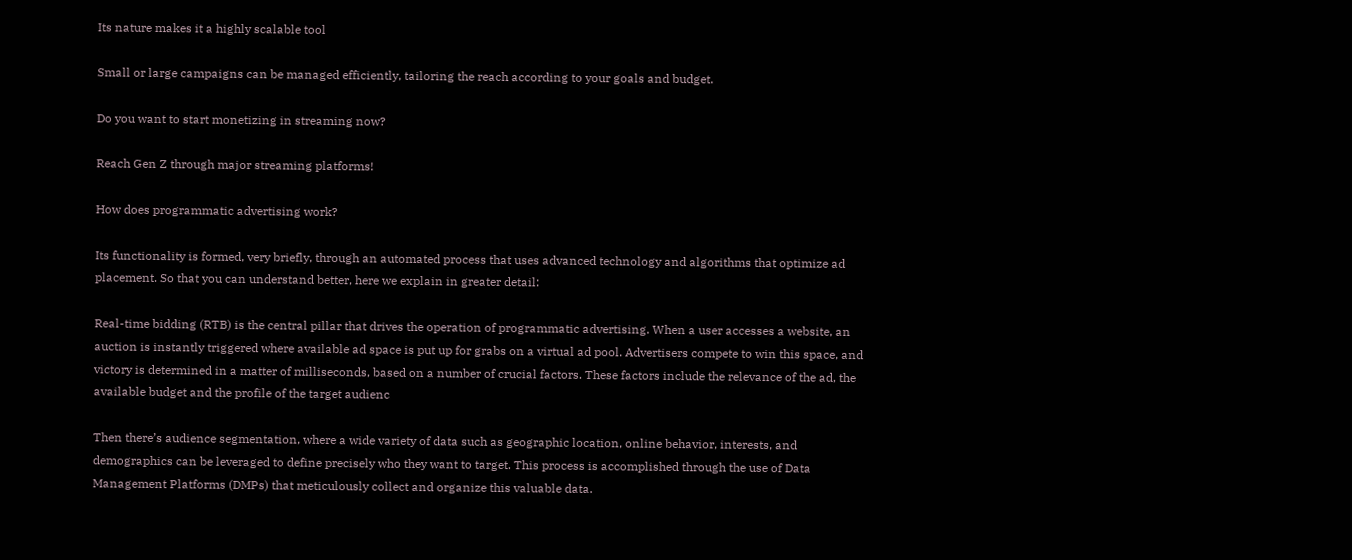Its nature makes it a highly scalable tool

Small or large campaigns can be managed efficiently, tailoring the reach according to your goals and budget.

Do you want to start monetizing in streaming now?

Reach Gen Z through major streaming platforms!

How does programmatic advertising work?

Its functionality is formed, very briefly, through an automated process that uses advanced technology and algorithms that optimize ad placement. So that you can understand better, here we explain in greater detail:

Real-time bidding (RTB) is the central pillar that drives the operation of programmatic advertising. When a user accesses a website, an auction is instantly triggered where available ad space is put up for grabs on a virtual ad pool. Advertisers compete to win this space, and victory is determined in a matter of milliseconds, based on a number of crucial factors. These factors include the relevance of the ad, the available budget and the profile of the target audienc

Then there’s audience segmentation, where a wide variety of data such as geographic location, online behavior, interests, and demographics can be leveraged to define precisely who they want to target. This process is accomplished through the use of Data Management Platforms (DMPs) that meticulously collect and organize this valuable data.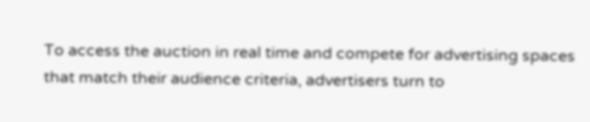To access the auction in real time and compete for advertising spaces that match their audience criteria, advertisers turn to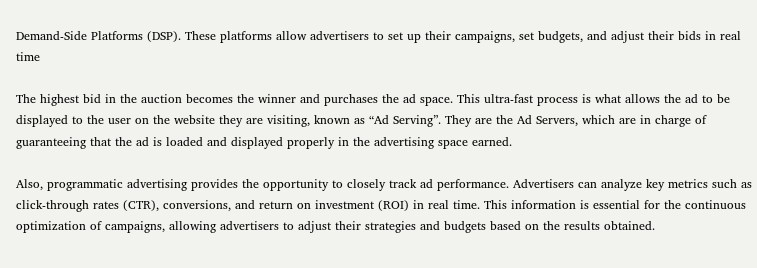Demand-Side Platforms (DSP). These platforms allow advertisers to set up their campaigns, set budgets, and adjust their bids in real time

The highest bid in the auction becomes the winner and purchases the ad space. This ultra-fast process is what allows the ad to be displayed to the user on the website they are visiting, known as “Ad Serving”. They are the Ad Servers, which are in charge of guaranteeing that the ad is loaded and displayed properly in the advertising space earned.

Also, programmatic advertising provides the opportunity to closely track ad performance. Advertisers can analyze key metrics such as click-through rates (CTR), conversions, and return on investment (ROI) in real time. This information is essential for the continuous optimization of campaigns, allowing advertisers to adjust their strategies and budgets based on the results obtained.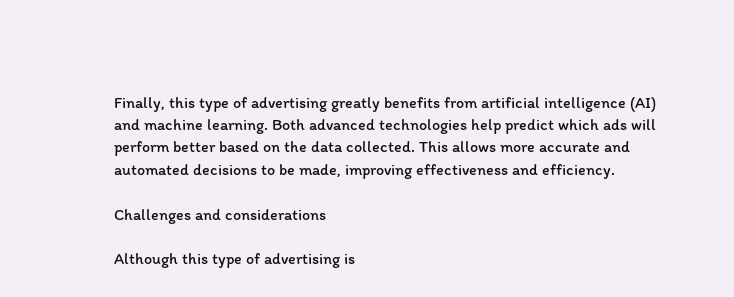Finally, this type of advertising greatly benefits from artificial intelligence (AI) and machine learning. Both advanced technologies help predict which ads will perform better based on the data collected. This allows more accurate and automated decisions to be made, improving effectiveness and efficiency.

Challenges and considerations

Although this type of advertising is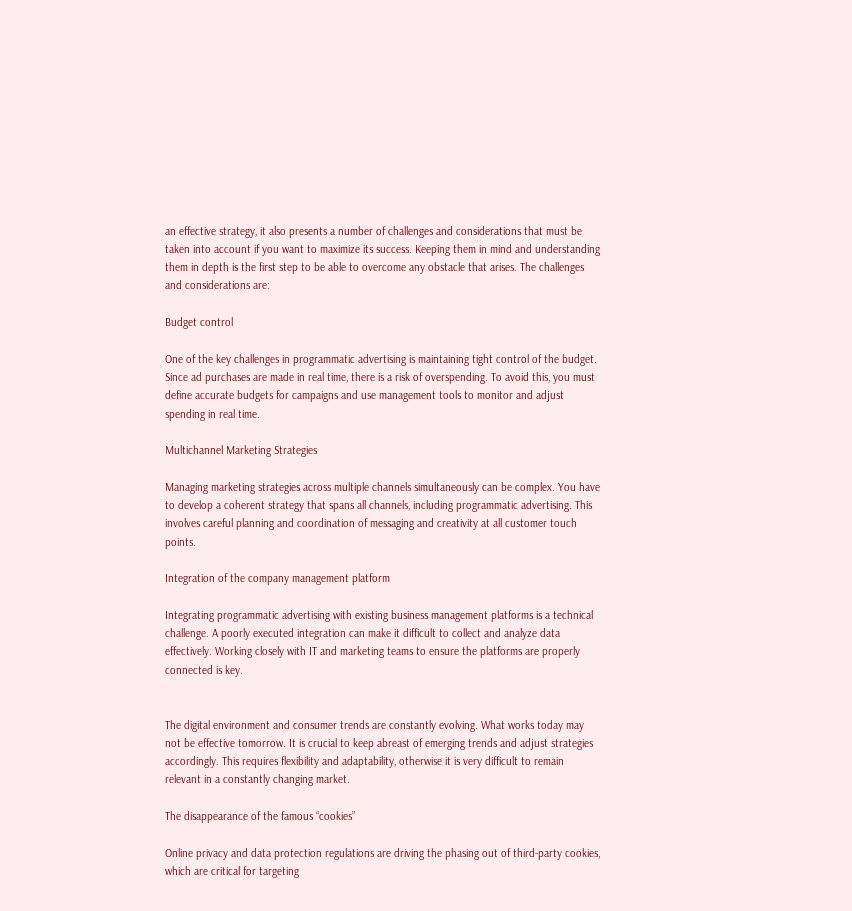an effective strategy, it also presents a number of challenges and considerations that must be taken into account if you want to maximize its success. Keeping them in mind and understanding them in depth is the first step to be able to overcome any obstacle that arises. The challenges and considerations are:

Budget control

One of the key challenges in programmatic advertising is maintaining tight control of the budget. Since ad purchases are made in real time, there is a risk of overspending. To avoid this, you must define accurate budgets for campaigns and use management tools to monitor and adjust spending in real time.

Multichannel Marketing Strategies

Managing marketing strategies across multiple channels simultaneously can be complex. You have to develop a coherent strategy that spans all channels, including programmatic advertising. This involves careful planning and coordination of messaging and creativity at all customer touch points.

Integration of the company management platform

Integrating programmatic advertising with existing business management platforms is a technical challenge. A poorly executed integration can make it difficult to collect and analyze data effectively. Working closely with IT and marketing teams to ensure the platforms are properly connected is key.


The digital environment and consumer trends are constantly evolving. What works today may not be effective tomorrow. It is crucial to keep abreast of emerging trends and adjust strategies accordingly. This requires flexibility and adaptability, otherwise it is very difficult to remain relevant in a constantly changing market.

The disappearance of the famous “cookies”

Online privacy and data protection regulations are driving the phasing out of third-party cookies, which are critical for targeting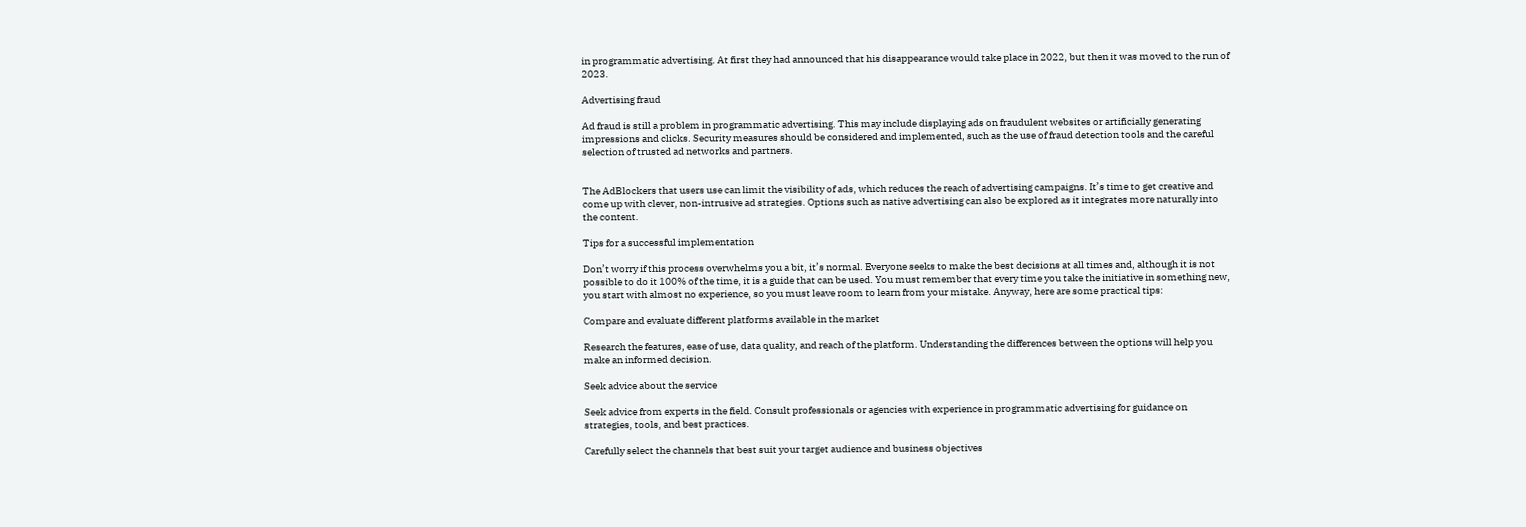in programmatic advertising. At first they had announced that his disappearance would take place in 2022, but then it was moved to the run of 2023.

Advertising fraud

Ad fraud is still a problem in programmatic advertising. This may include displaying ads on fraudulent websites or artificially generating impressions and clicks. Security measures should be considered and implemented, such as the use of fraud detection tools and the careful selection of trusted ad networks and partners.


The AdBlockers that users use can limit the visibility of ads, which reduces the reach of advertising campaigns. It’s time to get creative and come up with clever, non-intrusive ad strategies. Options such as native advertising can also be explored as it integrates more naturally into the content.

Tips for a successful implementation

Don’t worry if this process overwhelms you a bit, it’s normal. Everyone seeks to make the best decisions at all times and, although it is not possible to do it 100% of the time, it is a guide that can be used. You must remember that every time you take the initiative in something new, you start with almost no experience, so you must leave room to learn from your mistake. Anyway, here are some practical tips:

Compare and evaluate different platforms available in the market

Research the features, ease of use, data quality, and reach of the platform. Understanding the differences between the options will help you make an informed decision.

Seek advice about the service

Seek advice from experts in the field. Consult professionals or agencies with experience in programmatic advertising for guidance on strategies, tools, and best practices.

Carefully select the channels that best suit your target audience and business objectives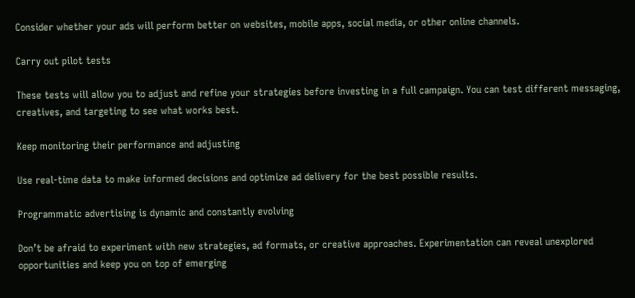Consider whether your ads will perform better on websites, mobile apps, social media, or other online channels.

Carry out pilot tests

These tests will allow you to adjust and refine your strategies before investing in a full campaign. You can test different messaging, creatives, and targeting to see what works best.

Keep monitoring their performance and adjusting

Use real-time data to make informed decisions and optimize ad delivery for the best possible results.

Programmatic advertising is dynamic and constantly evolving

Don’t be afraid to experiment with new strategies, ad formats, or creative approaches. Experimentation can reveal unexplored opportunities and keep you on top of emerging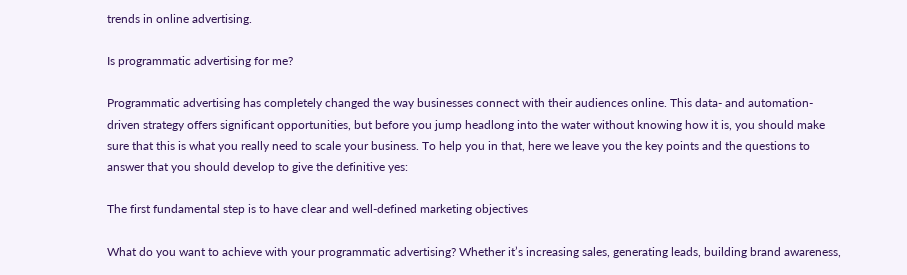trends in online advertising.

Is programmatic advertising for me?

Programmatic advertising has completely changed the way businesses connect with their audiences online. This data- and automation-driven strategy offers significant opportunities, but before you jump headlong into the water without knowing how it is, you should make sure that this is what you really need to scale your business. To help you in that, here we leave you the key points and the questions to answer that you should develop to give the definitive yes:

The first fundamental step is to have clear and well-defined marketing objectives

What do you want to achieve with your programmatic advertising? Whether it’s increasing sales, generating leads, building brand awareness,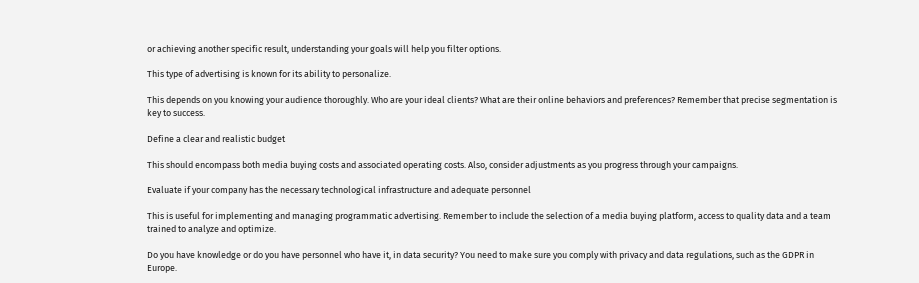or achieving another specific result, understanding your goals will help you filter options.

This type of advertising is known for its ability to personalize.

This depends on you knowing your audience thoroughly. Who are your ideal clients? What are their online behaviors and preferences? Remember that precise segmentation is key to success.

Define a clear and realistic budget

This should encompass both media buying costs and associated operating costs. Also, consider adjustments as you progress through your campaigns.

Evaluate if your company has the necessary technological infrastructure and adequate personnel

This is useful for implementing and managing programmatic advertising. Remember to include the selection of a media buying platform, access to quality data and a team trained to analyze and optimize.

Do you have knowledge or do you have personnel who have it, in data security? You need to make sure you comply with privacy and data regulations, such as the GDPR in Europe.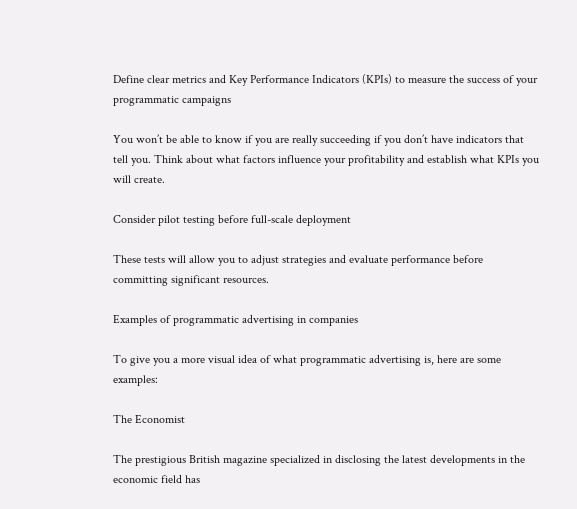Define clear metrics and Key Performance Indicators (KPIs) to measure the success of your programmatic campaigns

You won’t be able to know if you are really succeeding if you don’t have indicators that tell you. Think about what factors influence your profitability and establish what KPIs you will create.

Consider pilot testing before full-scale deployment

These tests will allow you to adjust strategies and evaluate performance before committing significant resources.

Examples of programmatic advertising in companies

To give you a more visual idea of what programmatic advertising is, here are some examples:

The Economist

The prestigious British magazine specialized in disclosing the latest developments in the economic field has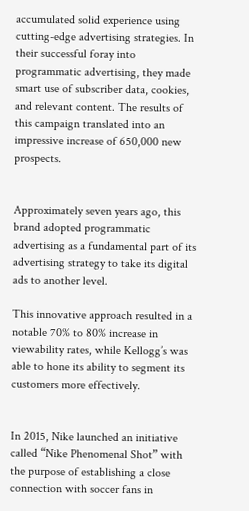accumulated solid experience using cutting-edge advertising strategies. In their successful foray into programmatic advertising, they made smart use of subscriber data, cookies, and relevant content. The results of this campaign translated into an impressive increase of 650,000 new prospects.


Approximately seven years ago, this brand adopted programmatic advertising as a fundamental part of its advertising strategy to take its digital ads to another level.

This innovative approach resulted in a notable 70% to 80% increase in viewability rates, while Kellogg’s was able to hone its ability to segment its customers more effectively.


In 2015, Nike launched an initiative called “Nike Phenomenal Shot” with the purpose of establishing a close connection with soccer fans in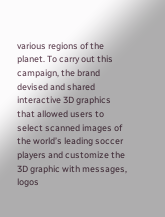various regions of the planet. To carry out this campaign, the brand devised and shared interactive 3D graphics that allowed users to select scanned images of the world’s leading soccer players and customize the 3D graphic with messages, logos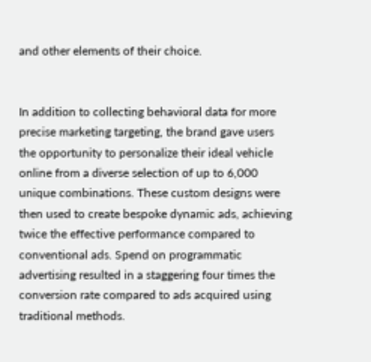and other elements of their choice.


In addition to collecting behavioral data for more precise marketing targeting, the brand gave users the opportunity to personalize their ideal vehicle online from a diverse selection of up to 6,000 unique combinations. These custom designs were then used to create bespoke dynamic ads, achieving twice the effective performance compared to conventional ads. Spend on programmatic advertising resulted in a staggering four times the conversion rate compared to ads acquired using traditional methods.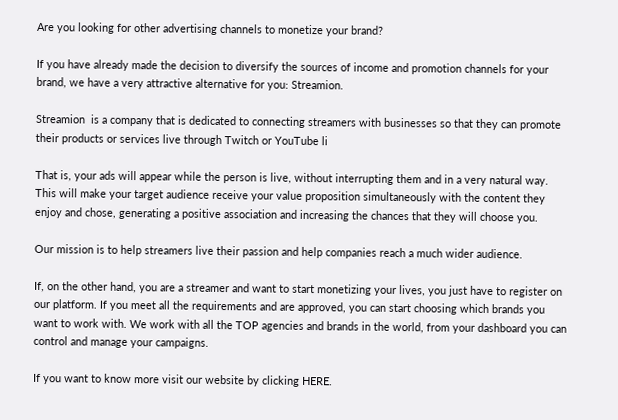Are you looking for other advertising channels to monetize your brand?

If you have already made the decision to diversify the sources of income and promotion channels for your brand, we have a very attractive alternative for you: Streamion.

Streamion  is a company that is dedicated to connecting streamers with businesses so that they can promote their products or services live through Twitch or YouTube li

That is, your ads will appear while the person is live, without interrupting them and in a very natural way. This will make your target audience receive your value proposition simultaneously with the content they enjoy and chose, generating a positive association and increasing the chances that they will choose you.

Our mission is to help streamers live their passion and help companies reach a much wider audience.

If, on the other hand, you are a streamer and want to start monetizing your lives, you just have to register on our platform. If you meet all the requirements and are approved, you can start choosing which brands you want to work with. We work with all the TOP agencies and brands in the world, from your dashboard you can control and manage your campaigns.

If you want to know more visit our website by clicking HERE.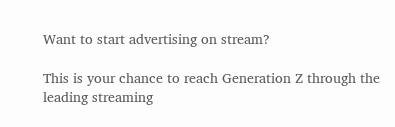Want to start advertising on stream?

This is your chance to reach Generation Z through the leading streaming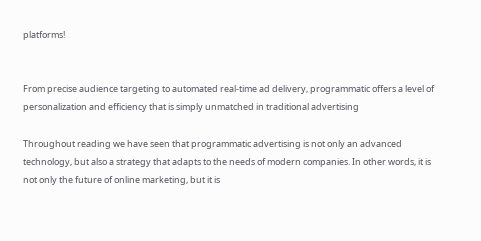platforms!


From precise audience targeting to automated real-time ad delivery, programmatic offers a level of personalization and efficiency that is simply unmatched in traditional advertising

Throughout reading we have seen that programmatic advertising is not only an advanced technology, but also a strategy that adapts to the needs of modern companies. In other words, it is not only the future of online marketing, but it is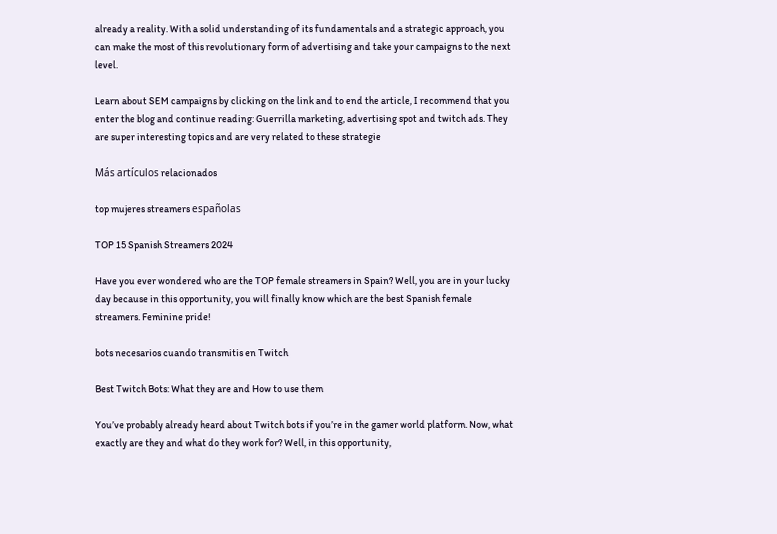already a reality. With a solid understanding of its fundamentals and a strategic approach, you can make the most of this revolutionary form of advertising and take your campaigns to the next level.

Learn about SEM campaigns by clicking on the link and to end the article, I recommend that you enter the blog and continue reading: Guerrilla marketing, advertising spot and twitch ads. They are super interesting topics and are very related to these strategie

Más artículos relacionados

top mujeres streamers españolas

TOP 15 Spanish Streamers 2024

Have you ever wondered who are the TOP female streamers in Spain? Well, you are in your lucky day because in this opportunity, you will finally know which are the best Spanish female streamers. Feminine pride!

bots necesarios cuando transmitis en Twitch

Best Twitch Bots: What they are and How to use them

You’ve probably already heard about Twitch bots if you’re in the gamer world platform. Now, what exactly are they and what do they work for? Well, in this opportunity,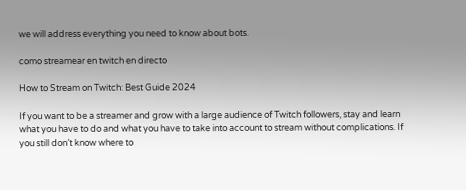we will address everything you need to know about bots.

como streamear en twitch en directo

How to Stream on Twitch: Best Guide 2024

If you want to be a streamer and grow with a large audience of Twitch followers, stay and learn what you have to do and what you have to take into account to stream without complications. If you still don’t know where to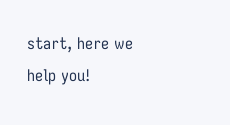start, here we help you!